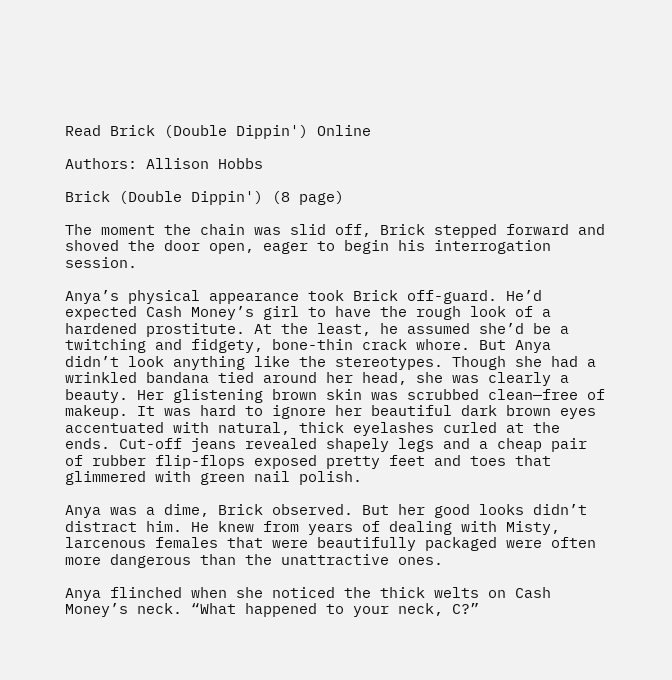Read Brick (Double Dippin') Online

Authors: Allison Hobbs

Brick (Double Dippin') (8 page)

The moment the chain was slid off, Brick stepped forward and shoved the door open, eager to begin his interrogation session.

Anya’s physical appearance took Brick off-guard. He’d expected Cash Money’s girl to have the rough look of a hardened prostitute. At the least, he assumed she’d be a twitching and fidgety, bone-thin crack whore. But Anya didn’t look anything like the stereotypes. Though she had a wrinkled bandana tied around her head, she was clearly a beauty. Her glistening brown skin was scrubbed clean—free of makeup. It was hard to ignore her beautiful dark brown eyes accentuated with natural, thick eyelashes curled at the ends. Cut-off jeans revealed shapely legs and a cheap pair of rubber flip-flops exposed pretty feet and toes that glimmered with green nail polish.

Anya was a dime, Brick observed. But her good looks didn’t
distract him. He knew from years of dealing with Misty, larcenous females that were beautifully packaged were often more dangerous than the unattractive ones.

Anya flinched when she noticed the thick welts on Cash Money’s neck. “What happened to your neck, C?”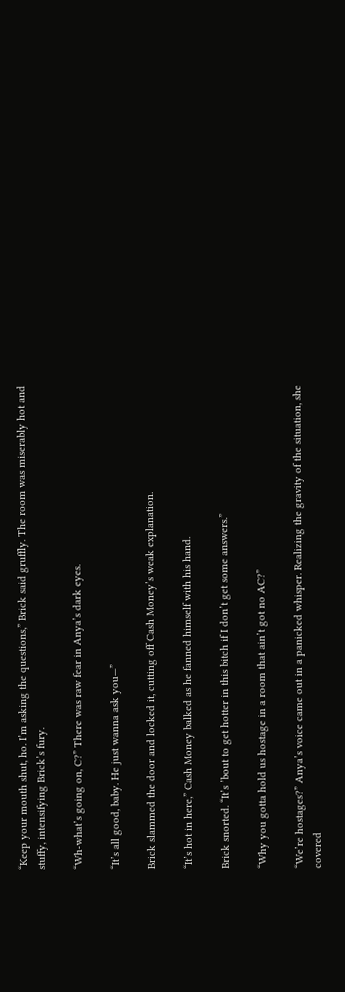“Keep your mouth shut, ho. I’m asking the questions,” Brick said gruffly. The room was miserably hot and stuffy, intensifying Brick’s fury.

“Wh-what’s going on, C?” There was raw fear in Anya’s dark eyes.

“It’s all good, baby. He just wanna ask you—”

Brick slammed the door and locked it, cutting off Cash Money’s weak explanation.

“It’s hot in here,” Cash Money balked as he fanned himself with his hand.

Brick snorted. “It’s ’bout to get hotter in this bitch if I don’t get some answers.”

“Why you gotta hold us hostage in a room that ain’t got no AC?”

“We’re hostages?” Anya’s voice came out in a panicked whisper. Realizing the gravity of the situation, she covered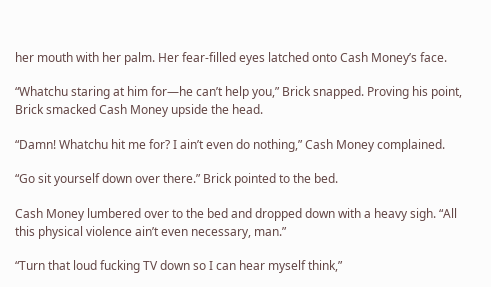her mouth with her palm. Her fear-filled eyes latched onto Cash Money’s face.

“Whatchu staring at him for—he can’t help you,” Brick snapped. Proving his point, Brick smacked Cash Money upside the head.

“Damn! Whatchu hit me for? I ain’t even do nothing,” Cash Money complained.

“Go sit yourself down over there.” Brick pointed to the bed.

Cash Money lumbered over to the bed and dropped down with a heavy sigh. “All this physical violence ain’t even necessary, man.”

“Turn that loud fucking TV down so I can hear myself think,”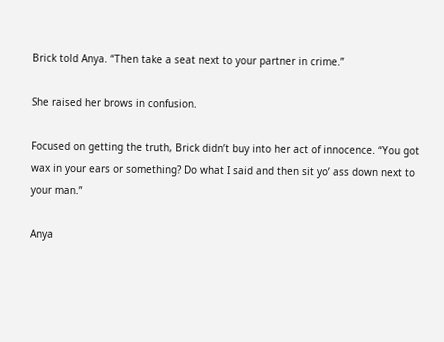Brick told Anya. “Then take a seat next to your partner in crime.”

She raised her brows in confusion.

Focused on getting the truth, Brick didn’t buy into her act of innocence. “You got wax in your ears or something? Do what I said and then sit yo’ ass down next to your man.”

Anya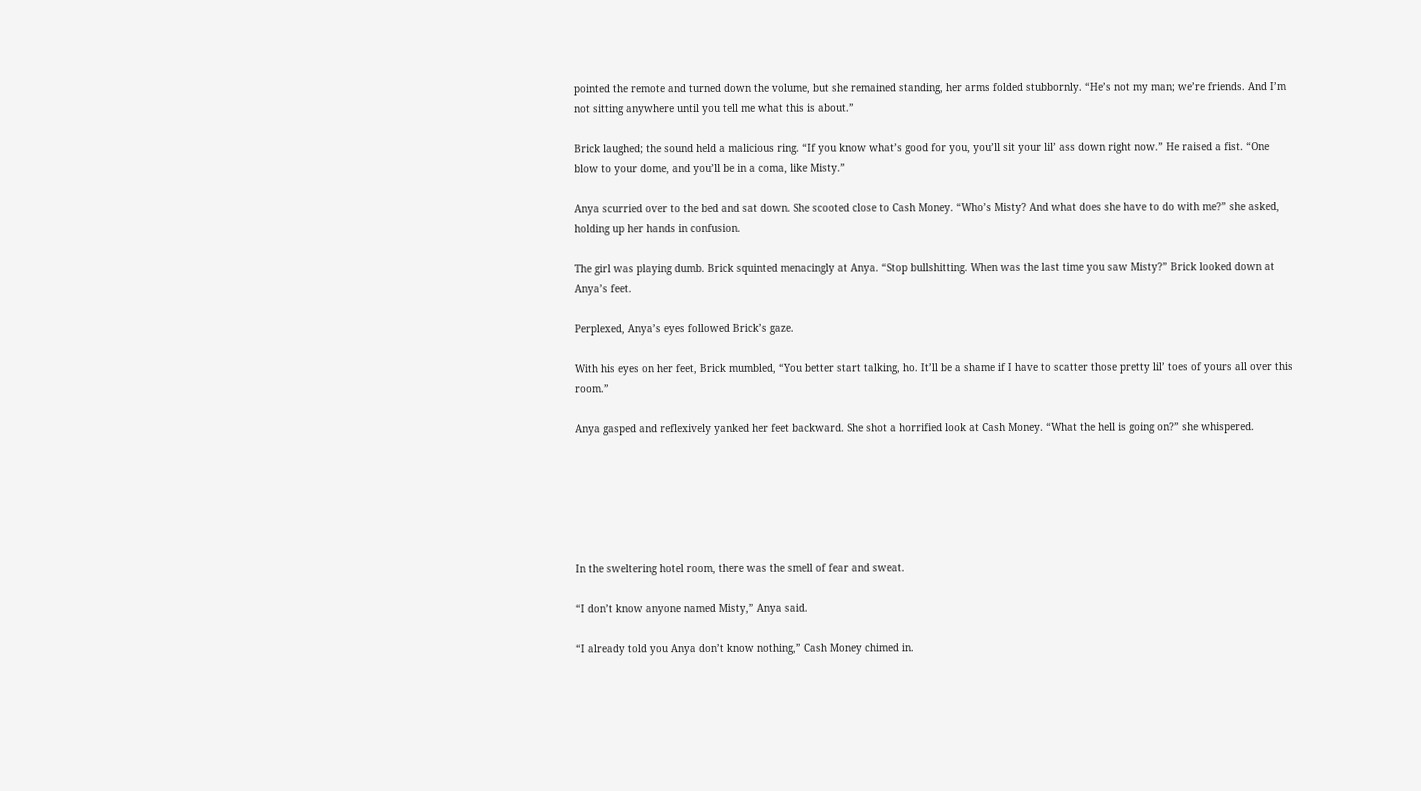pointed the remote and turned down the volume, but she remained standing, her arms folded stubbornly. “He’s not my man; we’re friends. And I’m not sitting anywhere until you tell me what this is about.”

Brick laughed; the sound held a malicious ring. “If you know what’s good for you, you’ll sit your lil’ ass down right now.” He raised a fist. “One blow to your dome, and you’ll be in a coma, like Misty.”

Anya scurried over to the bed and sat down. She scooted close to Cash Money. “Who’s Misty? And what does she have to do with me?” she asked, holding up her hands in confusion.

The girl was playing dumb. Brick squinted menacingly at Anya. “Stop bullshitting. When was the last time you saw Misty?” Brick looked down at Anya’s feet.

Perplexed, Anya’s eyes followed Brick’s gaze.

With his eyes on her feet, Brick mumbled, “You better start talking, ho. It’ll be a shame if I have to scatter those pretty lil’ toes of yours all over this room.”

Anya gasped and reflexively yanked her feet backward. She shot a horrified look at Cash Money. “What the hell is going on?” she whispered.






In the sweltering hotel room, there was the smell of fear and sweat.

“I don’t know anyone named Misty,” Anya said.

“I already told you Anya don’t know nothing,” Cash Money chimed in.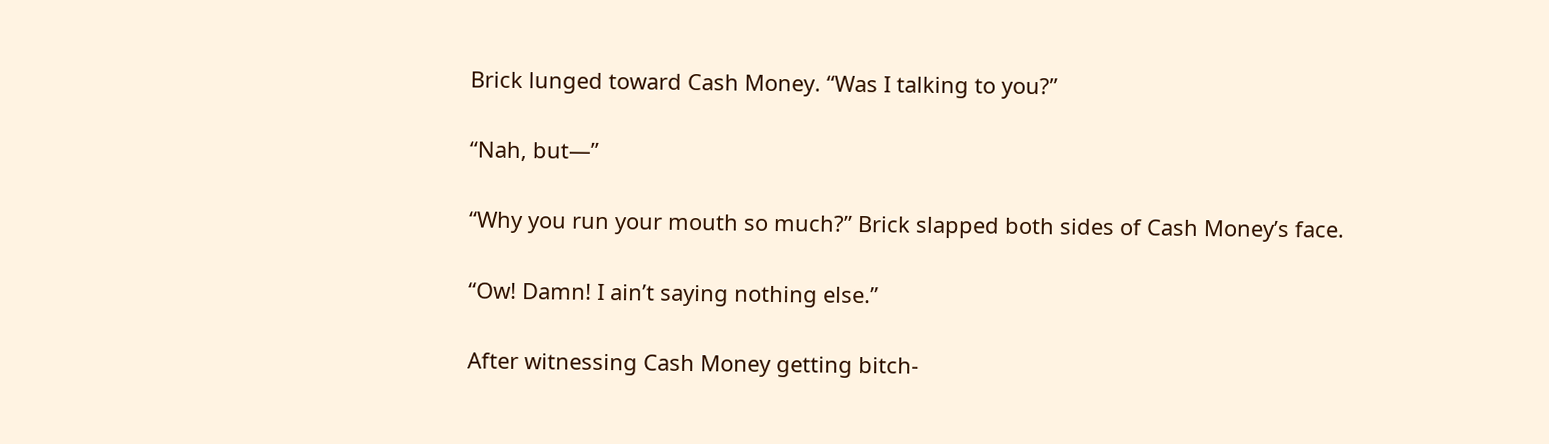Brick lunged toward Cash Money. “Was I talking to you?”

“Nah, but—”

“Why you run your mouth so much?” Brick slapped both sides of Cash Money’s face.

“Ow! Damn! I ain’t saying nothing else.”

After witnessing Cash Money getting bitch-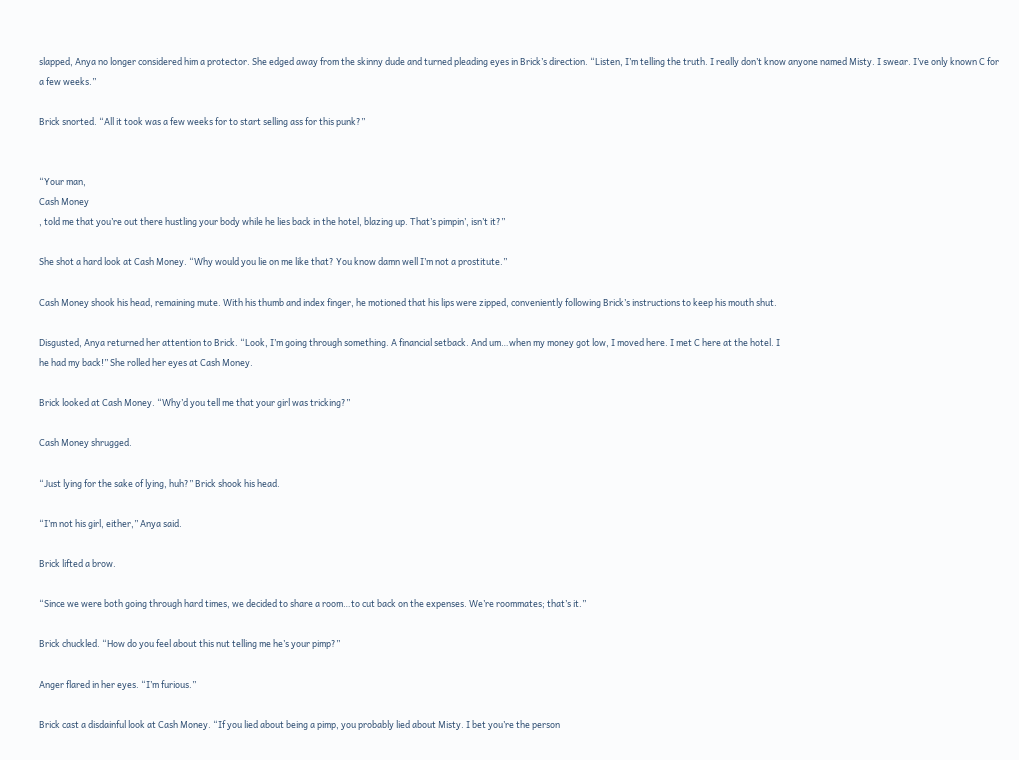slapped, Anya no longer considered him a protector. She edged away from the skinny dude and turned pleading eyes in Brick’s direction. “Listen, I’m telling the truth. I really don’t know anyone named Misty. I swear. I’ve only known C for a few weeks.”

Brick snorted. “All it took was a few weeks for to start selling ass for this punk?”


“Your man,
Cash Money
, told me that you’re out there hustling your body while he lies back in the hotel, blazing up. That’s pimpin’, isn’t it?”

She shot a hard look at Cash Money. “Why would you lie on me like that? You know damn well I’m not a prostitute.”

Cash Money shook his head, remaining mute. With his thumb and index finger, he motioned that his lips were zipped, conveniently following Brick’s instructions to keep his mouth shut.

Disgusted, Anya returned her attention to Brick. “Look, I’m going through something. A financial setback. And um…when my money got low, I moved here. I met C here at the hotel. I
he had my back!” She rolled her eyes at Cash Money.

Brick looked at Cash Money. “Why’d you tell me that your girl was tricking?”

Cash Money shrugged.

“Just lying for the sake of lying, huh?” Brick shook his head.

“I’m not his girl, either,” Anya said.

Brick lifted a brow.

“Since we were both going through hard times, we decided to share a room…to cut back on the expenses. We’re roommates; that’s it.”

Brick chuckled. “How do you feel about this nut telling me he’s your pimp?”

Anger flared in her eyes. “I’m furious.”

Brick cast a disdainful look at Cash Money. “If you lied about being a pimp, you probably lied about Misty. I bet you’re the person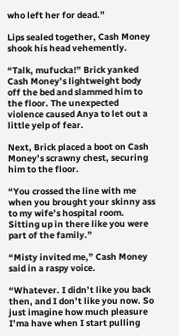who left her for dead.”

Lips sealed together, Cash Money shook his head vehemently.

“Talk, mufucka!” Brick yanked Cash Money’s lightweight body off the bed and slammed him to the floor. The unexpected violence caused Anya to let out a little yelp of fear.

Next, Brick placed a boot on Cash Money’s scrawny chest, securing him to the floor.

“You crossed the line with me when you brought your skinny ass to my wife’s hospital room. Sitting up in there like you were part of the family.”

“Misty invited me,” Cash Money said in a raspy voice.

“Whatever. I didn’t like you back then, and I don’t like you now. So just imagine how much pleasure I’ma have when I start pulling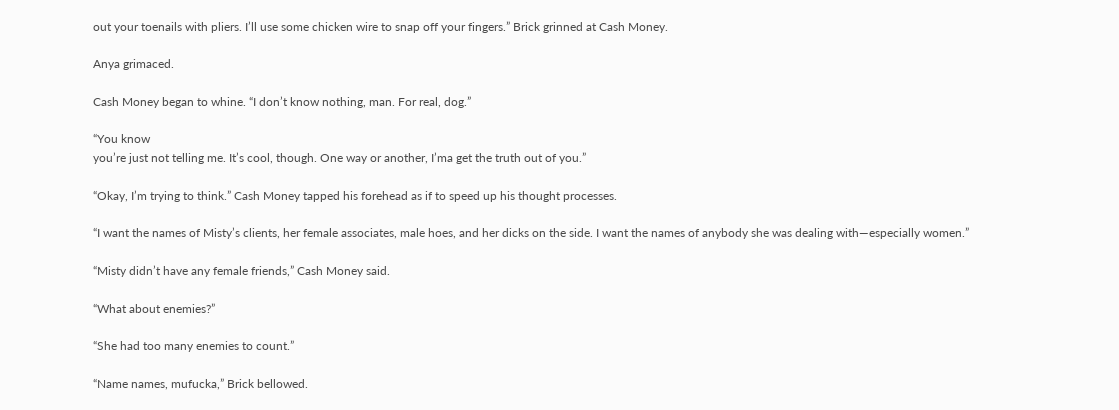out your toenails with pliers. I’ll use some chicken wire to snap off your fingers.” Brick grinned at Cash Money.

Anya grimaced.

Cash Money began to whine. “I don’t know nothing, man. For real, dog.”

“You know
you’re just not telling me. It’s cool, though. One way or another, I’ma get the truth out of you.”

“Okay, I’m trying to think.” Cash Money tapped his forehead as if to speed up his thought processes.

“I want the names of Misty’s clients, her female associates, male hoes, and her dicks on the side. I want the names of anybody she was dealing with—especially women.”

“Misty didn’t have any female friends,” Cash Money said.

“What about enemies?”

“She had too many enemies to count.”

“Name names, mufucka,” Brick bellowed.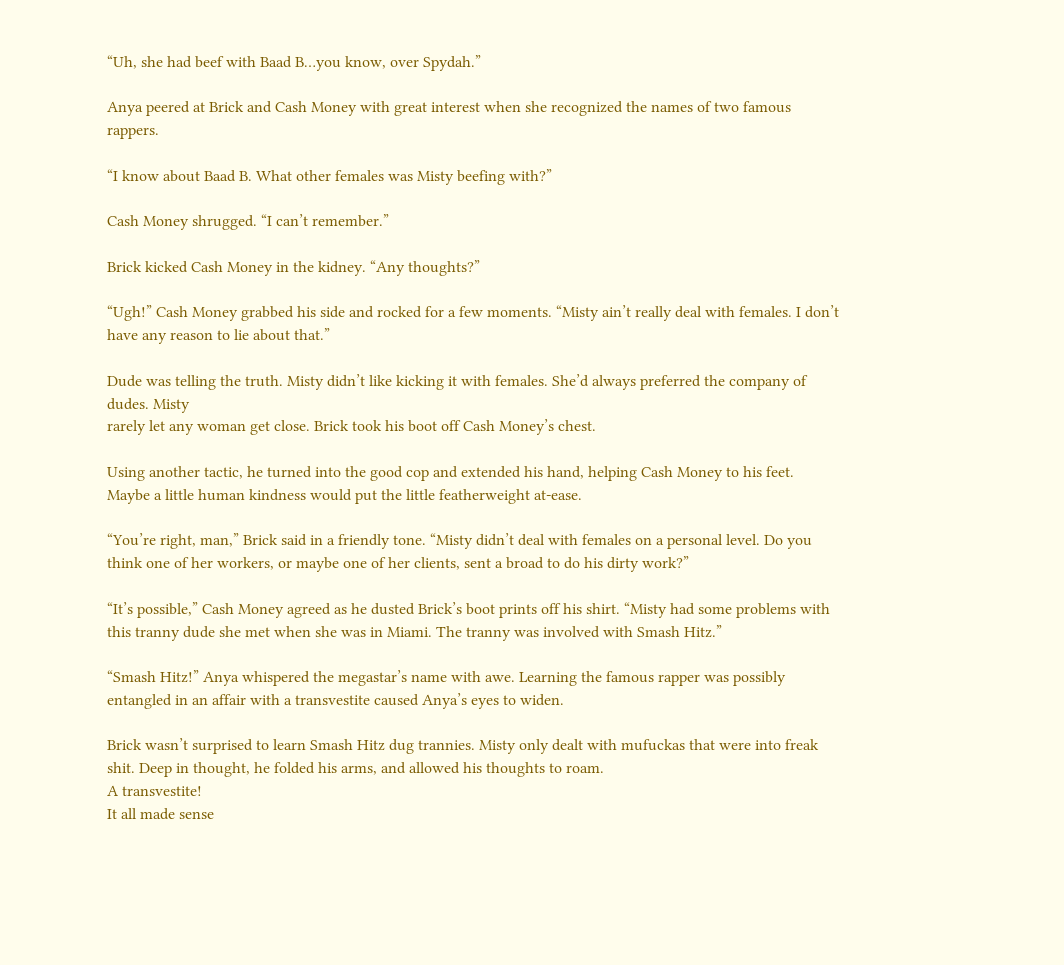“Uh, she had beef with Baad B…you know, over Spydah.”

Anya peered at Brick and Cash Money with great interest when she recognized the names of two famous rappers.

“I know about Baad B. What other females was Misty beefing with?”

Cash Money shrugged. “I can’t remember.”

Brick kicked Cash Money in the kidney. “Any thoughts?”

“Ugh!” Cash Money grabbed his side and rocked for a few moments. “Misty ain’t really deal with females. I don’t have any reason to lie about that.”

Dude was telling the truth. Misty didn’t like kicking it with females. She’d always preferred the company of dudes. Misty
rarely let any woman get close. Brick took his boot off Cash Money’s chest.

Using another tactic, he turned into the good cop and extended his hand, helping Cash Money to his feet. Maybe a little human kindness would put the little featherweight at-ease.

“You’re right, man,” Brick said in a friendly tone. “Misty didn’t deal with females on a personal level. Do you think one of her workers, or maybe one of her clients, sent a broad to do his dirty work?”

“It’s possible,” Cash Money agreed as he dusted Brick’s boot prints off his shirt. “Misty had some problems with this tranny dude she met when she was in Miami. The tranny was involved with Smash Hitz.”

“Smash Hitz!” Anya whispered the megastar’s name with awe. Learning the famous rapper was possibly entangled in an affair with a transvestite caused Anya’s eyes to widen.

Brick wasn’t surprised to learn Smash Hitz dug trannies. Misty only dealt with mufuckas that were into freak shit. Deep in thought, he folded his arms, and allowed his thoughts to roam.
A transvestite!
It all made sense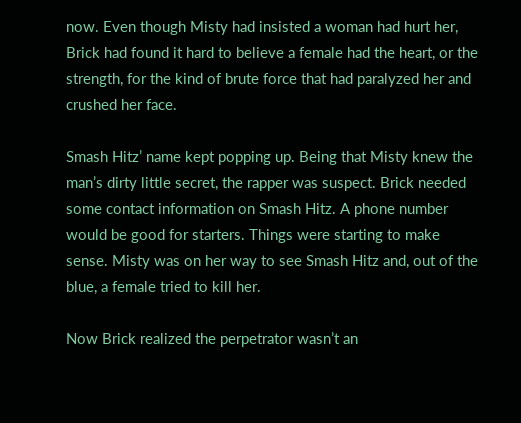now. Even though Misty had insisted a woman had hurt her, Brick had found it hard to believe a female had the heart, or the strength, for the kind of brute force that had paralyzed her and crushed her face.

Smash Hitz’ name kept popping up. Being that Misty knew the man’s dirty little secret, the rapper was suspect. Brick needed some contact information on Smash Hitz. A phone number would be good for starters. Things were starting to make sense. Misty was on her way to see Smash Hitz and, out of the blue, a female tried to kill her.

Now Brick realized the perpetrator wasn’t an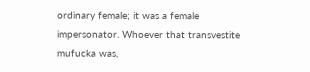ordinary female; it was a female impersonator. Whoever that transvestite mufucka was,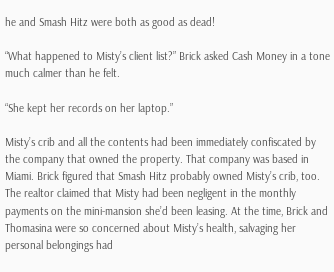he and Smash Hitz were both as good as dead!

“What happened to Misty’s client list?” Brick asked Cash Money in a tone much calmer than he felt.

“She kept her records on her laptop.”

Misty’s crib and all the contents had been immediately confiscated by the company that owned the property. That company was based in Miami. Brick figured that Smash Hitz probably owned Misty’s crib, too. The realtor claimed that Misty had been negligent in the monthly payments on the mini-mansion she’d been leasing. At the time, Brick and Thomasina were so concerned about Misty’s health, salvaging her personal belongings had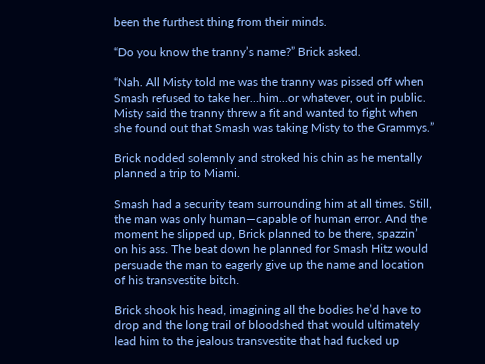been the furthest thing from their minds.

“Do you know the tranny’s name?” Brick asked.

“Nah. All Misty told me was the tranny was pissed off when Smash refused to take her…him…or whatever, out in public. Misty said the tranny threw a fit and wanted to fight when she found out that Smash was taking Misty to the Grammys.”

Brick nodded solemnly and stroked his chin as he mentally planned a trip to Miami.

Smash had a security team surrounding him at all times. Still, the man was only human—capable of human error. And the moment he slipped up, Brick planned to be there, spazzin’ on his ass. The beat down he planned for Smash Hitz would persuade the man to eagerly give up the name and location of his transvestite bitch.

Brick shook his head, imagining all the bodies he’d have to drop and the long trail of bloodshed that would ultimately lead him to the jealous transvestite that had fucked up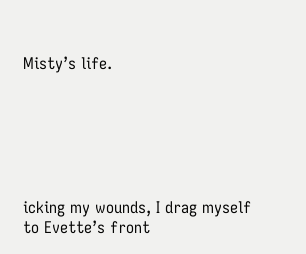Misty’s life.






icking my wounds, I drag myself to Evette’s front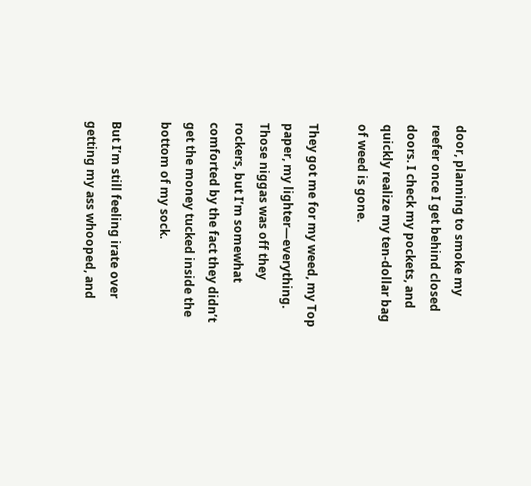door, planning to smoke my reefer once I get behind closed doors. I check my pockets, and quickly realize my ten-dollar bag of weed is gone.

They got me for my weed, my Top paper, my lighter—everything. Those niggas was off they rockers, but I’m somewhat comforted by the fact they didn’t get the money tucked inside the bottom of my sock.

But I’m still feeling irate over getting my ass whooped, and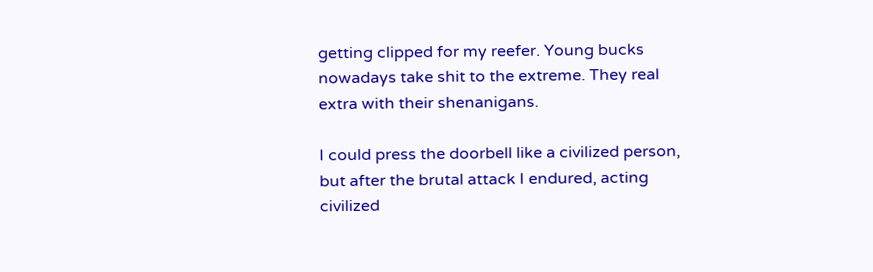getting clipped for my reefer. Young bucks nowadays take shit to the extreme. They real extra with their shenanigans.

I could press the doorbell like a civilized person, but after the brutal attack I endured, acting civilized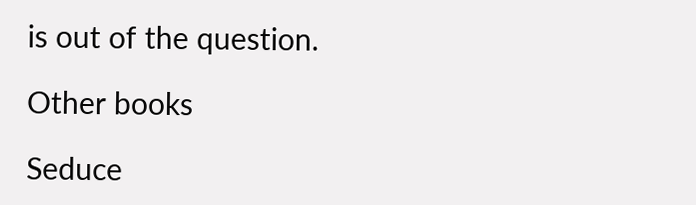is out of the question.

Other books

Seduce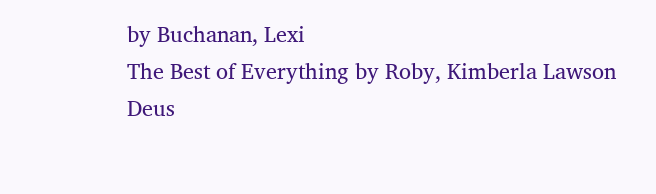by Buchanan, Lexi
The Best of Everything by Roby, Kimberla Lawson
Deus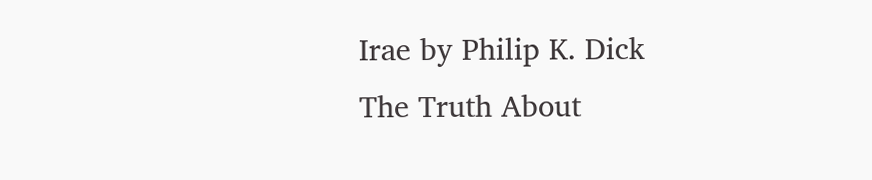Irae by Philip K. Dick
The Truth About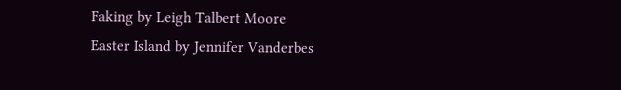Faking by Leigh Talbert Moore
Easter Island by Jennifer Vanderbes